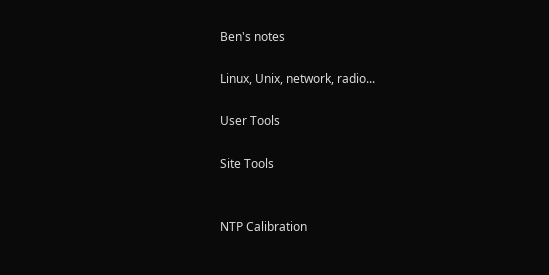Ben's notes

Linux, Unix, network, radio...

User Tools

Site Tools


NTP Calibration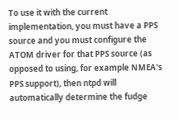To use it with the current implementation, you must have a PPS source and you must configure the ATOM driver for that PPS source (as opposed to using, for example NMEA's PPS support), then ntpd will automatically determine the fudge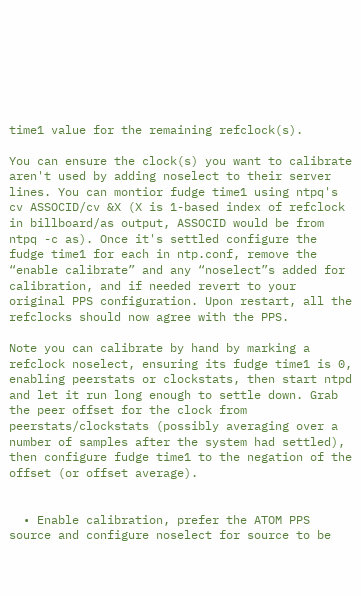time1 value for the remaining refclock(s).

You can ensure the clock(s) you want to calibrate aren't used by adding noselect to their server lines. You can montior fudge time1 using ntpq's cv ASSOCID/cv &X (X is 1-based index of refclock in billboard/as output, ASSOCID would be from ntpq -c as). Once it's settled configure the fudge time1 for each in ntp.conf, remove the “enable calibrate” and any “noselect”s added for calibration, and if needed revert to your original PPS configuration. Upon restart, all the refclocks should now agree with the PPS.

Note you can calibrate by hand by marking a refclock noselect, ensuring its fudge time1 is 0, enabling peerstats or clockstats, then start ntpd and let it run long enough to settle down. Grab the peer offset for the clock from peerstats/clockstats (possibly averaging over a number of samples after the system had settled), then configure fudge time1 to the negation of the offset (or offset average).


  • Enable calibration, prefer the ATOM PPS source and configure noselect for source to be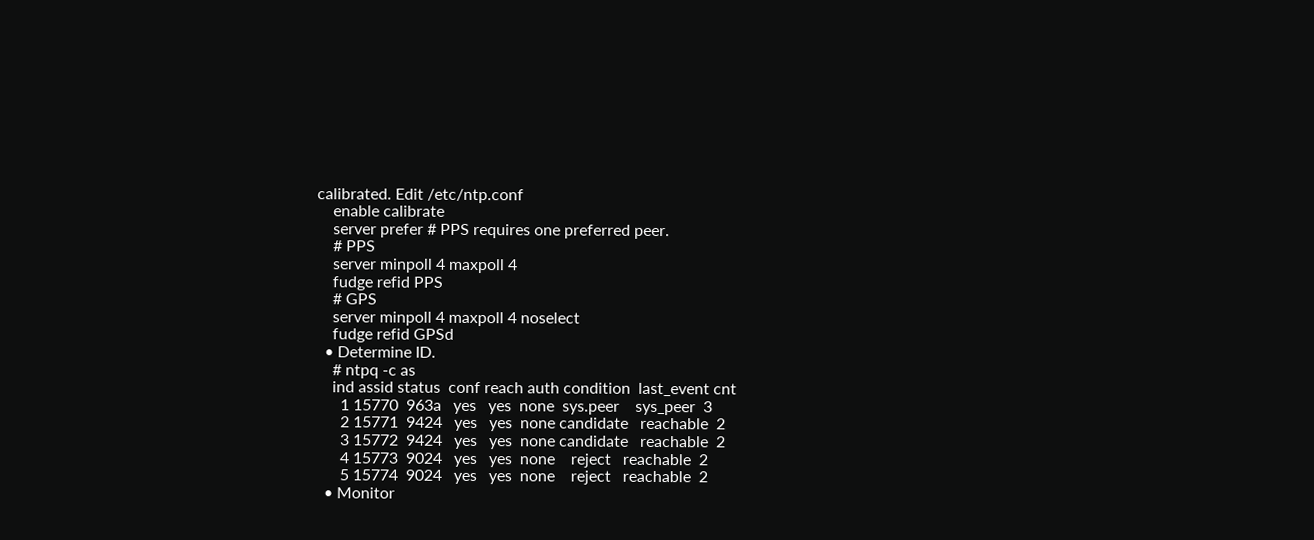calibrated. Edit /etc/ntp.conf
    enable calibrate
    server prefer # PPS requires one preferred peer.
    # PPS
    server minpoll 4 maxpoll 4
    fudge refid PPS
    # GPS
    server minpoll 4 maxpoll 4 noselect
    fudge refid GPSd
  • Determine ID.
    # ntpq -c as
    ind assid status  conf reach auth condition  last_event cnt
      1 15770  963a   yes   yes  none  sys.peer    sys_peer  3
      2 15771  9424   yes   yes  none candidate   reachable  2
      3 15772  9424   yes   yes  none candidate   reachable  2
      4 15773  9024   yes   yes  none    reject   reachable  2
      5 15774  9024   yes   yes  none    reject   reachable  2
  • Monitor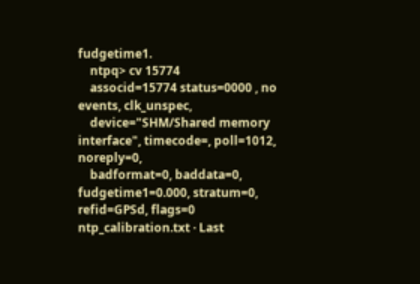fudgetime1.
    ntpq> cv 15774
    associd=15774 status=0000 , no events, clk_unspec,
    device="SHM/Shared memory interface", timecode=, poll=1012, noreply=0,
    badformat=0, baddata=0, fudgetime1=0.000, stratum=0, refid=GPSd, flags=0
ntp_calibration.txt · Last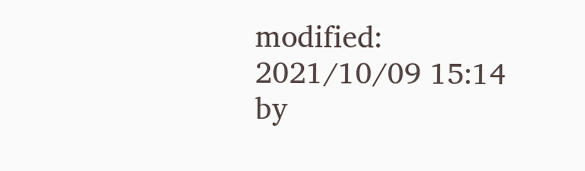modified: 2021/10/09 15:14 by